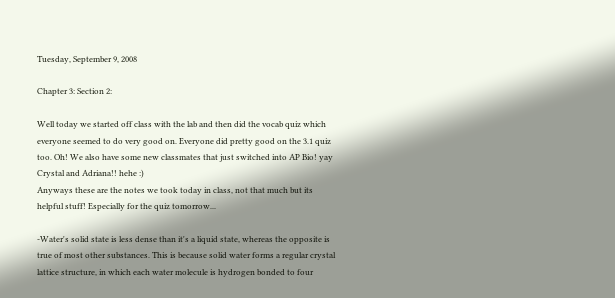Tuesday, September 9, 2008

Chapter 3: Section 2:

Well today we started off class with the lab and then did the vocab quiz which everyone seemed to do very good on. Everyone did pretty good on the 3.1 quiz too. Oh! We also have some new classmates that just switched into AP Bio! yay Crystal and Adriana!! hehe :)
Anyways these are the notes we took today in class, not that much but its helpful stuff! Especially for the quiz tomorrow...

-Water's solid state is less dense than it's a liquid state, whereas the opposite is true of most other substances. This is because solid water forms a regular crystal lattice structure, in which each water molecule is hydrogen bonded to four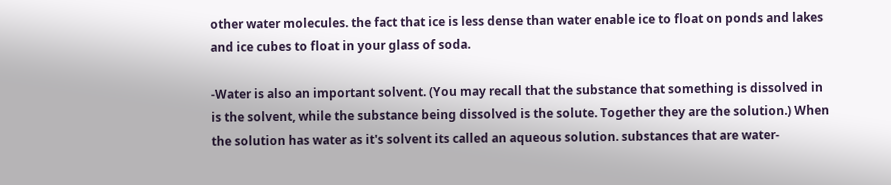other water molecules. the fact that ice is less dense than water enable ice to float on ponds and lakes and ice cubes to float in your glass of soda.

-Water is also an important solvent. (You may recall that the substance that something is dissolved in is the solvent, while the substance being dissolved is the solute. Together they are the solution.) When the solution has water as it's solvent its called an aqueous solution. substances that are water-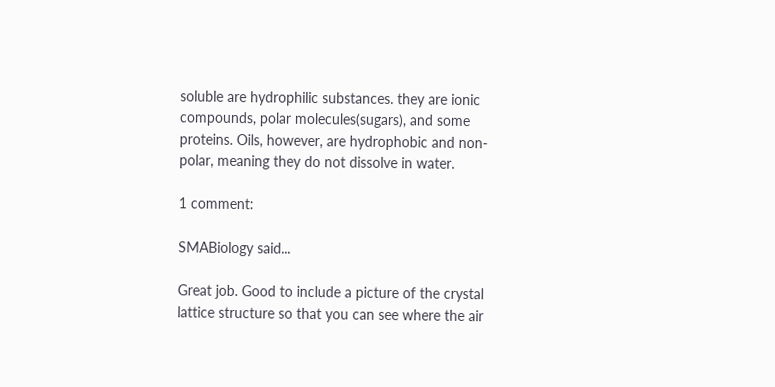soluble are hydrophilic substances. they are ionic compounds, polar molecules(sugars), and some proteins. Oils, however, are hydrophobic and non-polar, meaning they do not dissolve in water.

1 comment:

SMABiology said...

Great job. Good to include a picture of the crystal lattice structure so that you can see where the air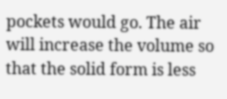pockets would go. The air will increase the volume so that the solid form is less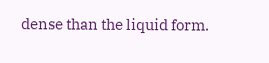dense than the liquid form.